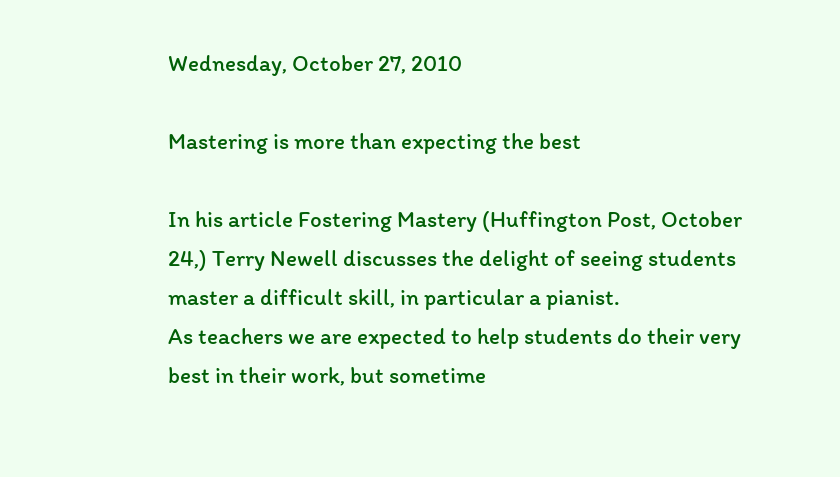Wednesday, October 27, 2010

Mastering is more than expecting the best

In his article Fostering Mastery (Huffington Post, October 24,) Terry Newell discusses the delight of seeing students master a difficult skill, in particular a pianist.
As teachers we are expected to help students do their very best in their work, but sometime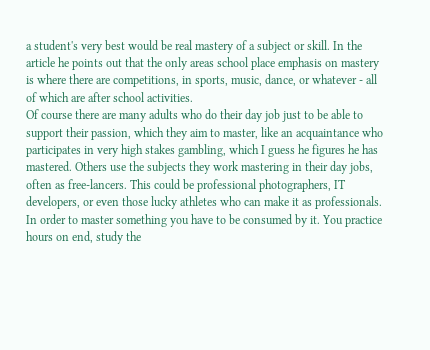a student's very best would be real mastery of a subject or skill. In the article he points out that the only areas school place emphasis on mastery is where there are competitions, in sports, music, dance, or whatever - all of which are after school activities.
Of course there are many adults who do their day job just to be able to support their passion, which they aim to master, like an acquaintance who participates in very high stakes gambling, which I guess he figures he has mastered. Others use the subjects they work mastering in their day jobs, often as free-lancers. This could be professional photographers, IT developers, or even those lucky athletes who can make it as professionals.
In order to master something you have to be consumed by it. You practice hours on end, study the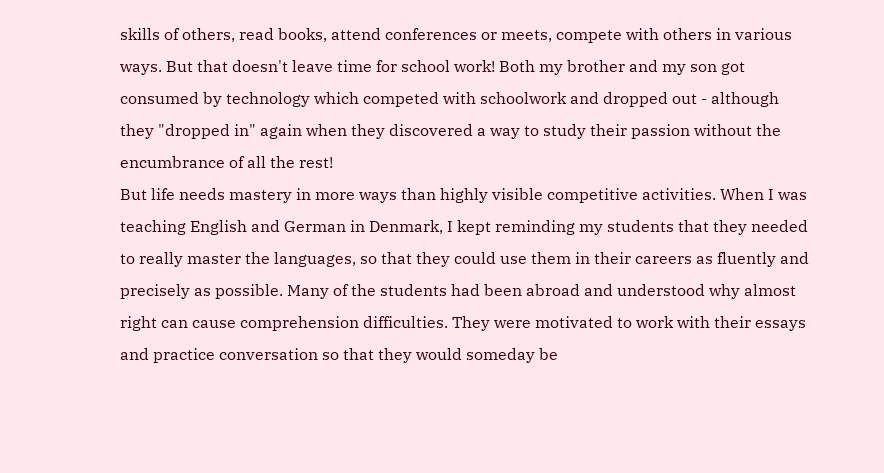skills of others, read books, attend conferences or meets, compete with others in various ways. But that doesn't leave time for school work! Both my brother and my son got consumed by technology which competed with schoolwork and dropped out - although they "dropped in" again when they discovered a way to study their passion without the encumbrance of all the rest!
But life needs mastery in more ways than highly visible competitive activities. When I was teaching English and German in Denmark, I kept reminding my students that they needed to really master the languages, so that they could use them in their careers as fluently and precisely as possible. Many of the students had been abroad and understood why almost right can cause comprehension difficulties. They were motivated to work with their essays and practice conversation so that they would someday be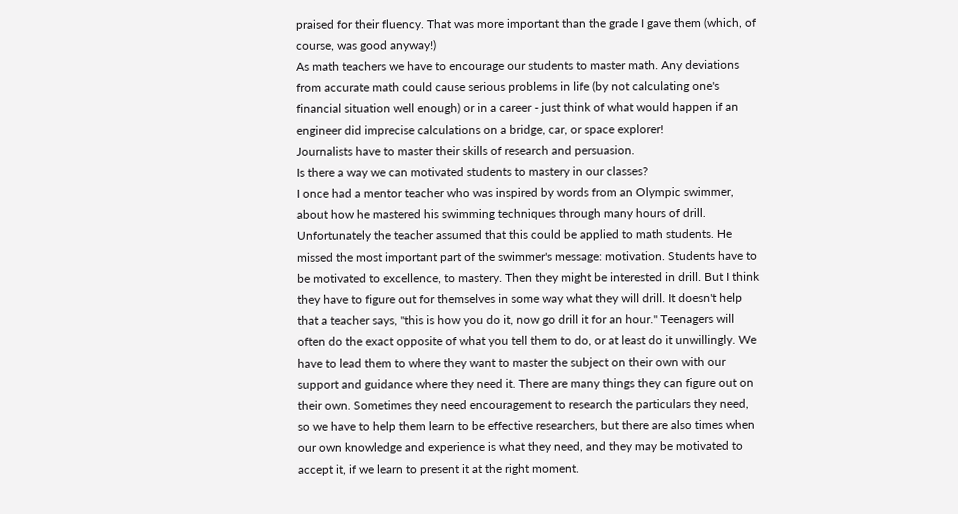praised for their fluency. That was more important than the grade I gave them (which, of course, was good anyway!)
As math teachers we have to encourage our students to master math. Any deviations from accurate math could cause serious problems in life (by not calculating one's financial situation well enough) or in a career - just think of what would happen if an engineer did imprecise calculations on a bridge, car, or space explorer!
Journalists have to master their skills of research and persuasion.
Is there a way we can motivated students to mastery in our classes?
I once had a mentor teacher who was inspired by words from an Olympic swimmer, about how he mastered his swimming techniques through many hours of drill. Unfortunately the teacher assumed that this could be applied to math students. He missed the most important part of the swimmer's message: motivation. Students have to be motivated to excellence, to mastery. Then they might be interested in drill. But I think they have to figure out for themselves in some way what they will drill. It doesn't help that a teacher says, "this is how you do it, now go drill it for an hour." Teenagers will often do the exact opposite of what you tell them to do, or at least do it unwillingly. We have to lead them to where they want to master the subject on their own with our support and guidance where they need it. There are many things they can figure out on their own. Sometimes they need encouragement to research the particulars they need, so we have to help them learn to be effective researchers, but there are also times when our own knowledge and experience is what they need, and they may be motivated to accept it, if we learn to present it at the right moment.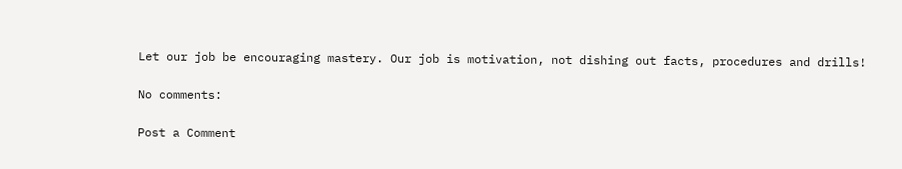Let our job be encouraging mastery. Our job is motivation, not dishing out facts, procedures and drills!

No comments:

Post a Comment